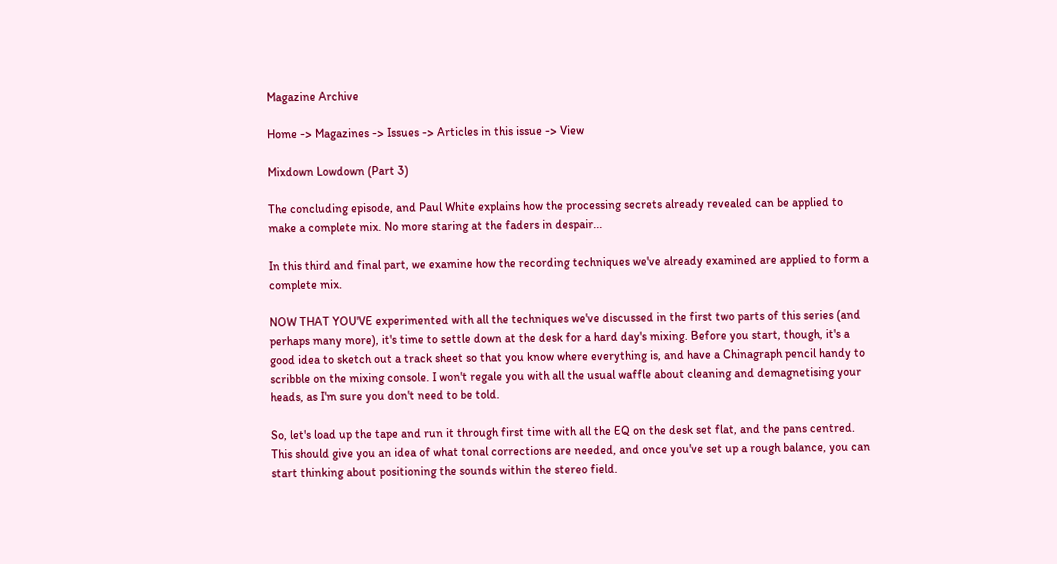Magazine Archive

Home -> Magazines -> Issues -> Articles in this issue -> View

Mixdown Lowdown (Part 3)

The concluding episode, and Paul White explains how the processing secrets already revealed can be applied to make a complete mix. No more staring at the faders in despair...

In this third and final part, we examine how the recording techniques we've already examined are applied to form a complete mix.

NOW THAT YOU'VE experimented with all the techniques we've discussed in the first two parts of this series (and perhaps many more), it's time to settle down at the desk for a hard day's mixing. Before you start, though, it's a good idea to sketch out a track sheet so that you know where everything is, and have a Chinagraph pencil handy to scribble on the mixing console. I won't regale you with all the usual waffle about cleaning and demagnetising your heads, as I'm sure you don't need to be told.

So, let's load up the tape and run it through first time with all the EQ on the desk set flat, and the pans centred. This should give you an idea of what tonal corrections are needed, and once you've set up a rough balance, you can start thinking about positioning the sounds within the stereo field.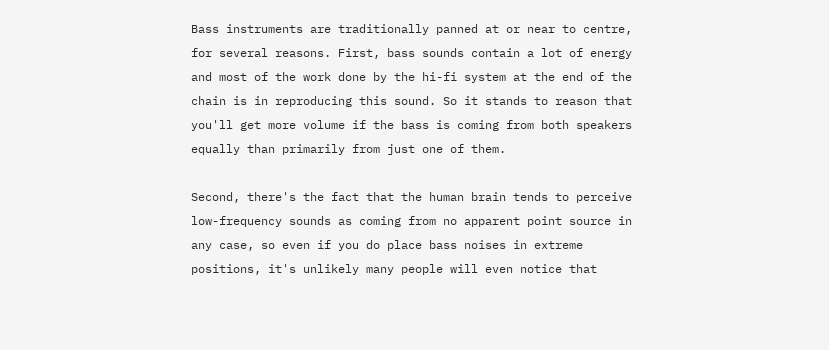Bass instruments are traditionally panned at or near to centre, for several reasons. First, bass sounds contain a lot of energy and most of the work done by the hi-fi system at the end of the chain is in reproducing this sound. So it stands to reason that you'll get more volume if the bass is coming from both speakers equally than primarily from just one of them.

Second, there's the fact that the human brain tends to perceive low-frequency sounds as coming from no apparent point source in any case, so even if you do place bass noises in extreme positions, it's unlikely many people will even notice that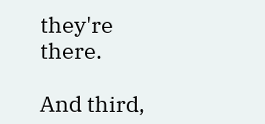they're there.

And third,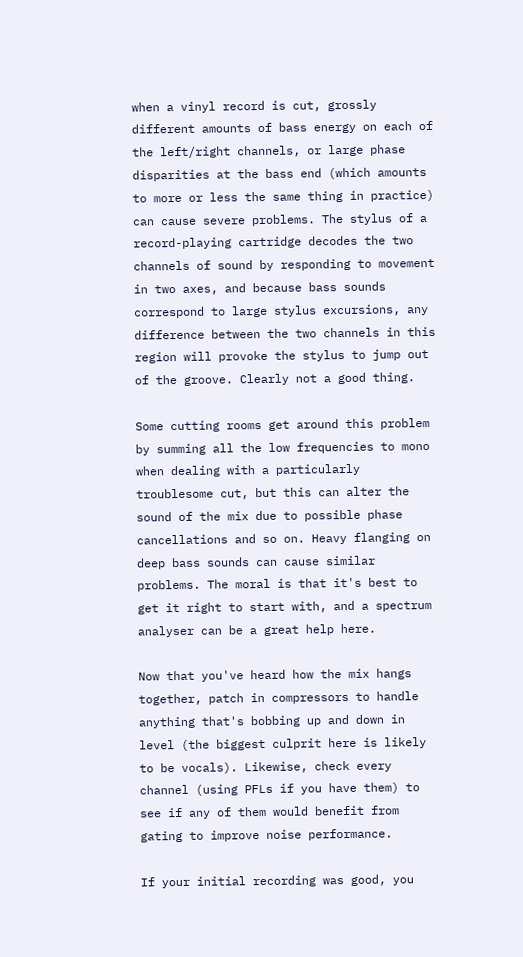when a vinyl record is cut, grossly different amounts of bass energy on each of the left/right channels, or large phase disparities at the bass end (which amounts to more or less the same thing in practice) can cause severe problems. The stylus of a record-playing cartridge decodes the two channels of sound by responding to movement in two axes, and because bass sounds correspond to large stylus excursions, any difference between the two channels in this region will provoke the stylus to jump out of the groove. Clearly not a good thing.

Some cutting rooms get around this problem by summing all the low frequencies to mono when dealing with a particularly troublesome cut, but this can alter the sound of the mix due to possible phase cancellations and so on. Heavy flanging on deep bass sounds can cause similar problems. The moral is that it's best to get it right to start with, and a spectrum analyser can be a great help here.

Now that you've heard how the mix hangs together, patch in compressors to handle anything that's bobbing up and down in level (the biggest culprit here is likely to be vocals). Likewise, check every channel (using PFLs if you have them) to see if any of them would benefit from gating to improve noise performance.

If your initial recording was good, you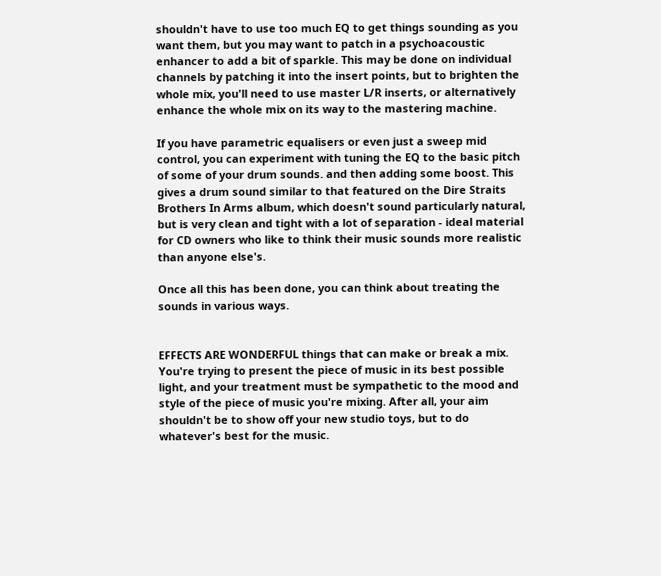shouldn't have to use too much EQ to get things sounding as you want them, but you may want to patch in a psychoacoustic enhancer to add a bit of sparkle. This may be done on individual channels by patching it into the insert points, but to brighten the whole mix, you'll need to use master L/R inserts, or alternatively enhance the whole mix on its way to the mastering machine.

If you have parametric equalisers or even just a sweep mid control, you can experiment with tuning the EQ to the basic pitch of some of your drum sounds. and then adding some boost. This gives a drum sound similar to that featured on the Dire Straits Brothers In Arms album, which doesn't sound particularly natural, but is very clean and tight with a lot of separation - ideal material for CD owners who like to think their music sounds more realistic than anyone else's.

Once all this has been done, you can think about treating the sounds in various ways.


EFFECTS ARE WONDERFUL things that can make or break a mix. You're trying to present the piece of music in its best possible light, and your treatment must be sympathetic to the mood and style of the piece of music you're mixing. After all, your aim shouldn't be to show off your new studio toys, but to do whatever's best for the music.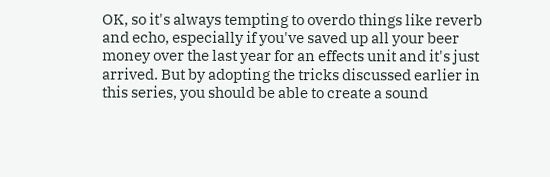OK, so it's always tempting to overdo things like reverb and echo, especially if you've saved up all your beer money over the last year for an effects unit and it's just arrived. But by adopting the tricks discussed earlier in this series, you should be able to create a sound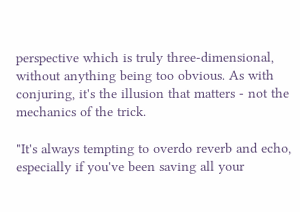perspective which is truly three-dimensional, without anything being too obvious. As with conjuring, it's the illusion that matters - not the mechanics of the trick.

"It's always tempting to overdo reverb and echo, especially if you've been saving all your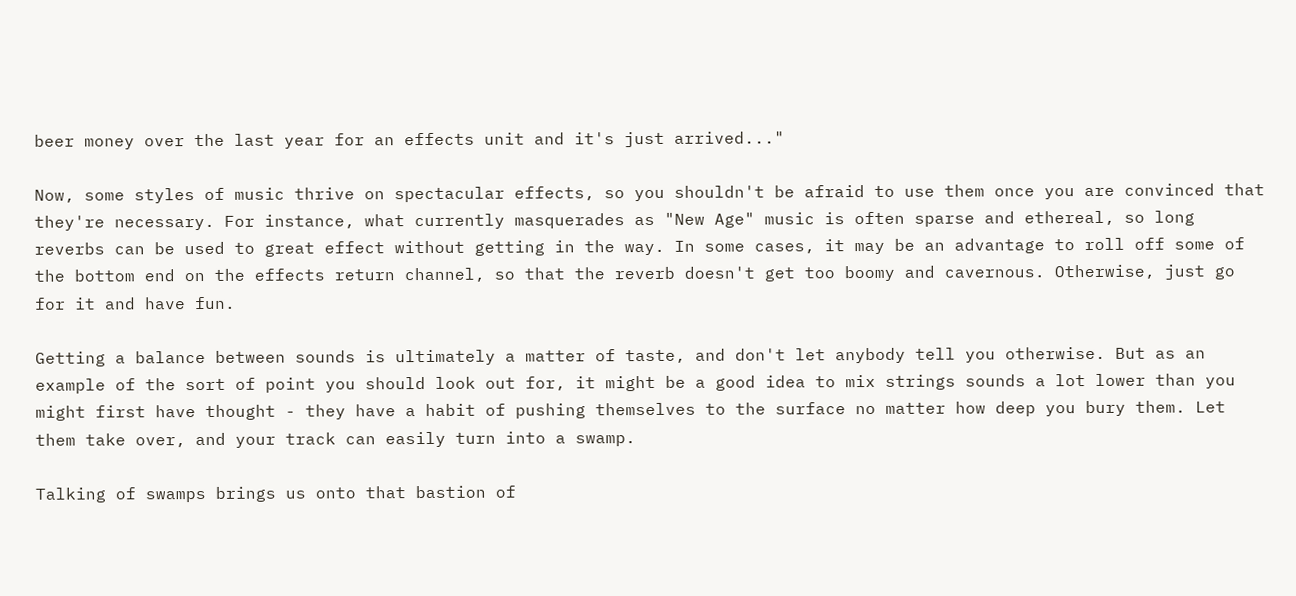beer money over the last year for an effects unit and it's just arrived..."

Now, some styles of music thrive on spectacular effects, so you shouldn't be afraid to use them once you are convinced that they're necessary. For instance, what currently masquerades as "New Age" music is often sparse and ethereal, so long reverbs can be used to great effect without getting in the way. In some cases, it may be an advantage to roll off some of the bottom end on the effects return channel, so that the reverb doesn't get too boomy and cavernous. Otherwise, just go for it and have fun.

Getting a balance between sounds is ultimately a matter of taste, and don't let anybody tell you otherwise. But as an example of the sort of point you should look out for, it might be a good idea to mix strings sounds a lot lower than you might first have thought - they have a habit of pushing themselves to the surface no matter how deep you bury them. Let them take over, and your track can easily turn into a swamp.

Talking of swamps brings us onto that bastion of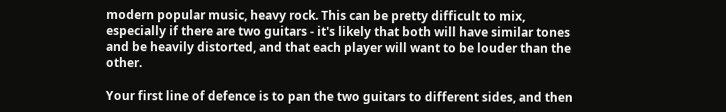modern popular music, heavy rock. This can be pretty difficult to mix, especially if there are two guitars - it's likely that both will have similar tones and be heavily distorted, and that each player will want to be louder than the other.

Your first line of defence is to pan the two guitars to different sides, and then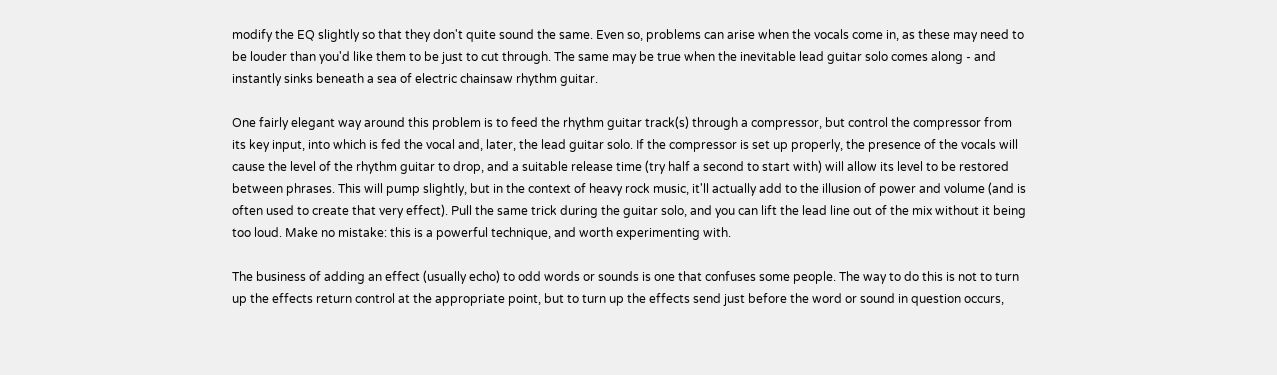modify the EQ slightly so that they don't quite sound the same. Even so, problems can arise when the vocals come in, as these may need to be louder than you'd like them to be just to cut through. The same may be true when the inevitable lead guitar solo comes along - and instantly sinks beneath a sea of electric chainsaw rhythm guitar.

One fairly elegant way around this problem is to feed the rhythm guitar track(s) through a compressor, but control the compressor from its key input, into which is fed the vocal and, later, the lead guitar solo. If the compressor is set up properly, the presence of the vocals will cause the level of the rhythm guitar to drop, and a suitable release time (try half a second to start with) will allow its level to be restored between phrases. This will pump slightly, but in the context of heavy rock music, it'll actually add to the illusion of power and volume (and is often used to create that very effect). Pull the same trick during the guitar solo, and you can lift the lead line out of the mix without it being too loud. Make no mistake: this is a powerful technique, and worth experimenting with.

The business of adding an effect (usually echo) to odd words or sounds is one that confuses some people. The way to do this is not to turn up the effects return control at the appropriate point, but to turn up the effects send just before the word or sound in question occurs,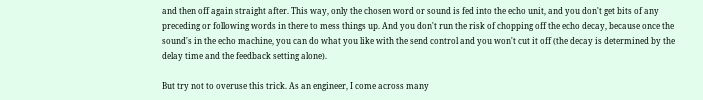and then off again straight after. This way, only the chosen word or sound is fed into the echo unit, and you don't get bits of any preceding or following words in there to mess things up. And you don't run the risk of chopping off the echo decay, because once the sound's in the echo machine, you can do what you like with the send control and you won't cut it off (the decay is determined by the delay time and the feedback setting alone).

But try not to overuse this trick. As an engineer, I come across many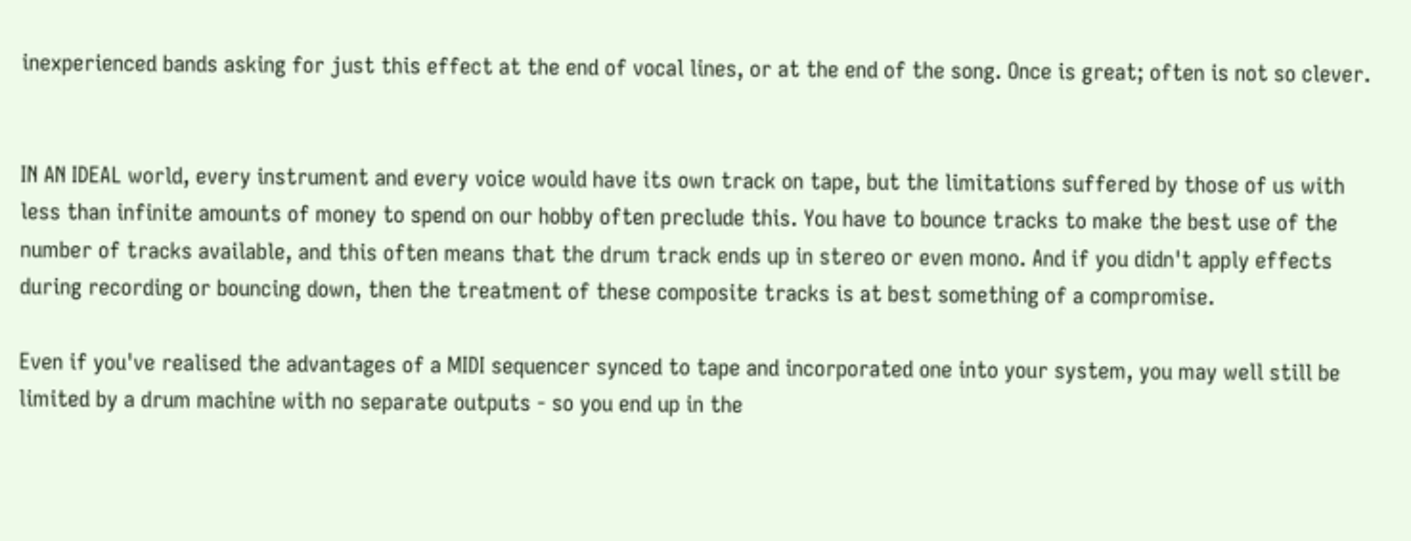inexperienced bands asking for just this effect at the end of vocal lines, or at the end of the song. Once is great; often is not so clever.


IN AN IDEAL world, every instrument and every voice would have its own track on tape, but the limitations suffered by those of us with less than infinite amounts of money to spend on our hobby often preclude this. You have to bounce tracks to make the best use of the number of tracks available, and this often means that the drum track ends up in stereo or even mono. And if you didn't apply effects during recording or bouncing down, then the treatment of these composite tracks is at best something of a compromise.

Even if you've realised the advantages of a MIDI sequencer synced to tape and incorporated one into your system, you may well still be limited by a drum machine with no separate outputs - so you end up in the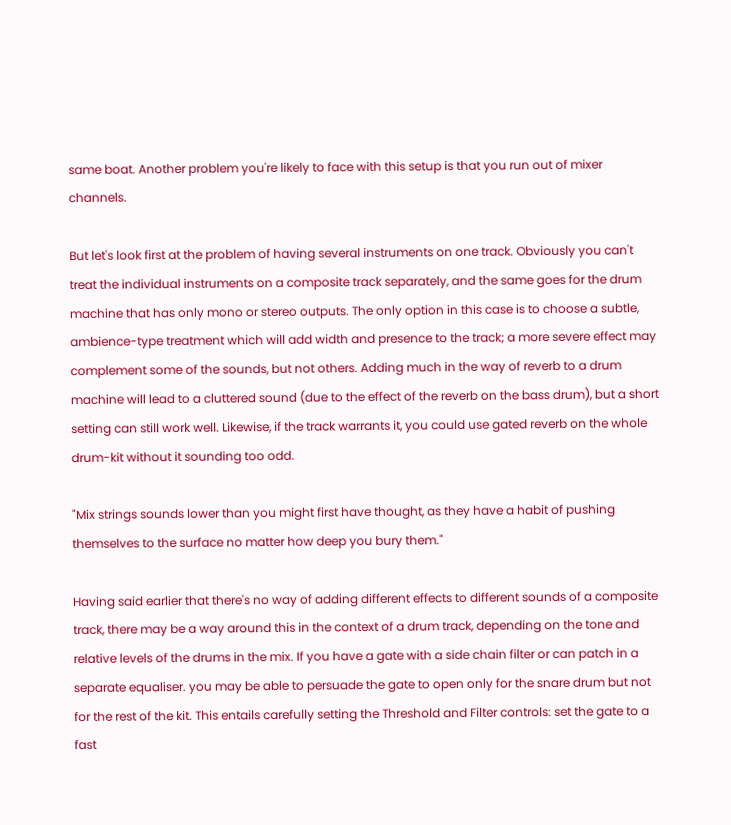same boat. Another problem you're likely to face with this setup is that you run out of mixer channels.

But let's look first at the problem of having several instruments on one track. Obviously you can't treat the individual instruments on a composite track separately, and the same goes for the drum machine that has only mono or stereo outputs. The only option in this case is to choose a subtle, ambience-type treatment which will add width and presence to the track; a more severe effect may complement some of the sounds, but not others. Adding much in the way of reverb to a drum machine will lead to a cluttered sound (due to the effect of the reverb on the bass drum), but a short setting can still work well. Likewise, if the track warrants it, you could use gated reverb on the whole drum-kit without it sounding too odd.

"Mix strings sounds lower than you might first have thought, as they have a habit of pushing themselves to the surface no matter how deep you bury them."

Having said earlier that there's no way of adding different effects to different sounds of a composite track, there may be a way around this in the context of a drum track, depending on the tone and relative levels of the drums in the mix. If you have a gate with a side chain filter or can patch in a separate equaliser. you may be able to persuade the gate to open only for the snare drum but not for the rest of the kit. This entails carefully setting the Threshold and Filter controls: set the gate to a fast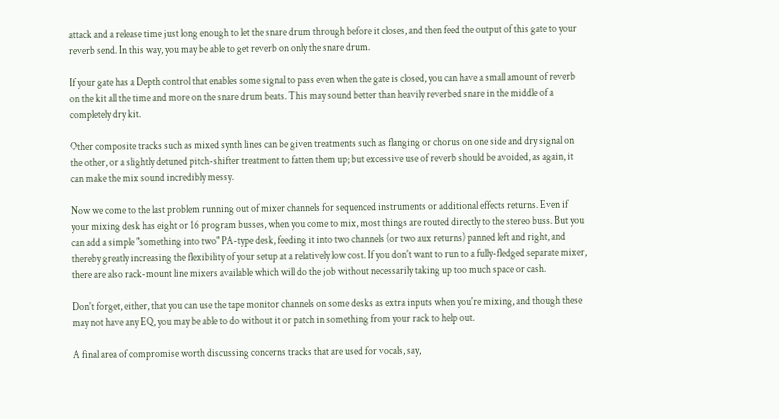attack and a release time just long enough to let the snare drum through before it closes, and then feed the output of this gate to your reverb send. In this way, you may be able to get reverb on only the snare drum.

If your gate has a Depth control that enables some signal to pass even when the gate is closed, you can have a small amount of reverb on the kit all the time and more on the snare drum beats. This may sound better than heavily reverbed snare in the middle of a completely dry kit.

Other composite tracks such as mixed synth lines can be given treatments such as flanging or chorus on one side and dry signal on the other, or a slightly detuned pitch-shifter treatment to fatten them up; but excessive use of reverb should be avoided, as again, it can make the mix sound incredibly messy.

Now we come to the last problem running out of mixer channels for sequenced instruments or additional effects returns. Even if your mixing desk has eight or 16 program busses, when you come to mix, most things are routed directly to the stereo buss. But you can add a simple "something into two" PA-type desk, feeding it into two channels (or two aux returns) panned left and right, and thereby greatly increasing the flexibility of your setup at a relatively low cost. If you don't want to run to a fully-fledged separate mixer, there are also rack-mount line mixers available which will do the job without necessarily taking up too much space or cash.

Don't forget, either, that you can use the tape monitor channels on some desks as extra inputs when you're mixing, and though these may not have any EQ, you may be able to do without it or patch in something from your rack to help out.

A final area of compromise worth discussing concerns tracks that are used for vocals, say,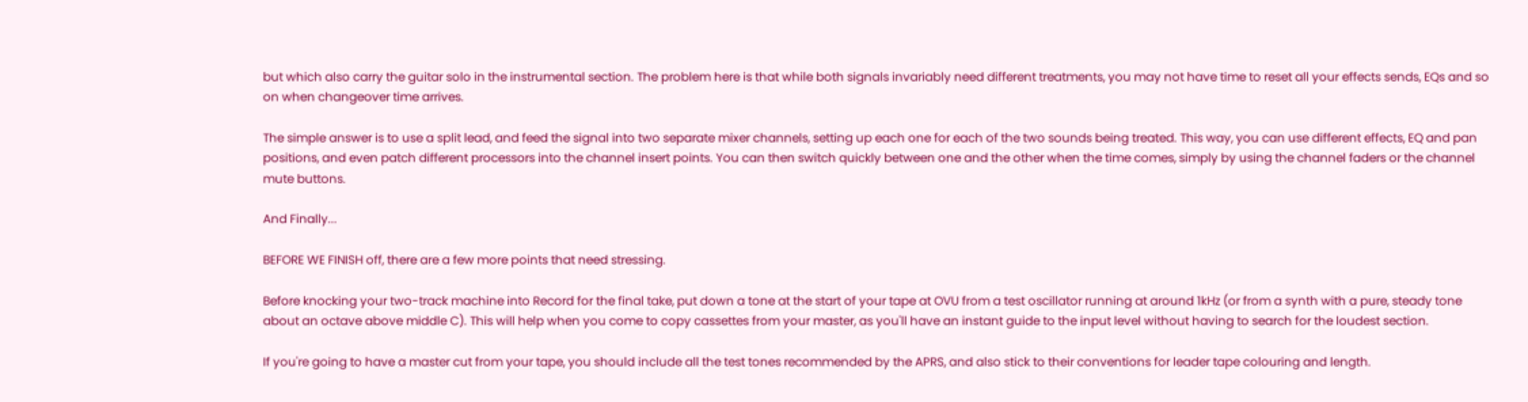but which also carry the guitar solo in the instrumental section. The problem here is that while both signals invariably need different treatments, you may not have time to reset all your effects sends, EQs and so on when changeover time arrives.

The simple answer is to use a split lead, and feed the signal into two separate mixer channels, setting up each one for each of the two sounds being treated. This way, you can use different effects, EQ and pan positions, and even patch different processors into the channel insert points. You can then switch quickly between one and the other when the time comes, simply by using the channel faders or the channel mute buttons.

And Finally...

BEFORE WE FINISH off, there are a few more points that need stressing.

Before knocking your two-track machine into Record for the final take, put down a tone at the start of your tape at OVU from a test oscillator running at around 1kHz (or from a synth with a pure, steady tone about an octave above middle C). This will help when you come to copy cassettes from your master, as you'll have an instant guide to the input level without having to search for the loudest section.

If you're going to have a master cut from your tape, you should include all the test tones recommended by the APRS, and also stick to their conventions for leader tape colouring and length.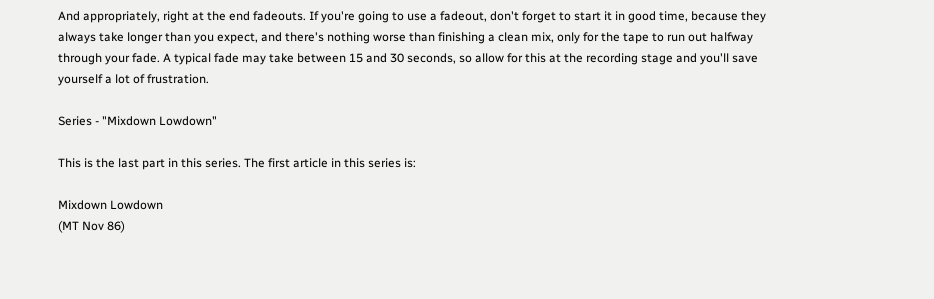And appropriately, right at the end fadeouts. If you're going to use a fadeout, don't forget to start it in good time, because they always take longer than you expect, and there's nothing worse than finishing a clean mix, only for the tape to run out halfway through your fade. A typical fade may take between 15 and 30 seconds, so allow for this at the recording stage and you'll save yourself a lot of frustration.

Series - "Mixdown Lowdown"

This is the last part in this series. The first article in this series is:

Mixdown Lowdown
(MT Nov 86)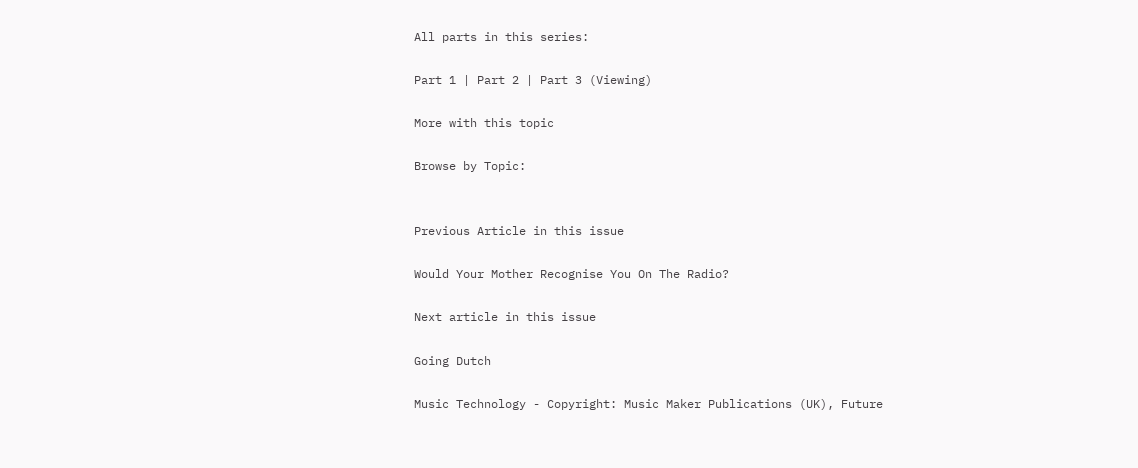All parts in this series:

Part 1 | Part 2 | Part 3 (Viewing)

More with this topic

Browse by Topic:


Previous Article in this issue

Would Your Mother Recognise You On The Radio?

Next article in this issue

Going Dutch

Music Technology - Copyright: Music Maker Publications (UK), Future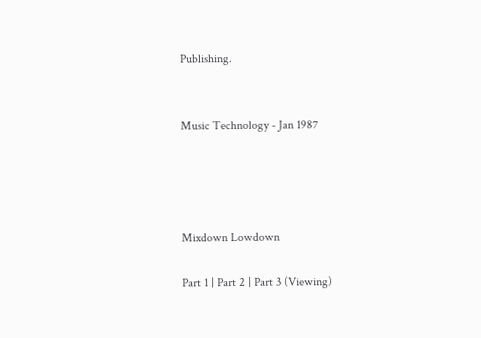Publishing.


Music Technology - Jan 1987




Mixdown Lowdown

Part 1 | Part 2 | Part 3 (Viewing)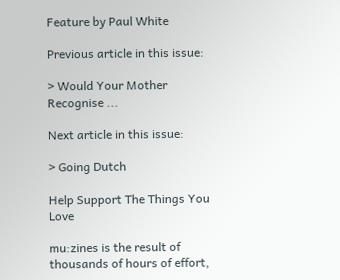Feature by Paul White

Previous article in this issue:

> Would Your Mother Recognise ...

Next article in this issue:

> Going Dutch

Help Support The Things You Love

mu:zines is the result of thousands of hours of effort,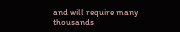and will require many thousands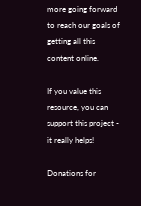more going forward to reach our goals of getting all this content online.

If you value this resource, you can support this project - it really helps!

Donations for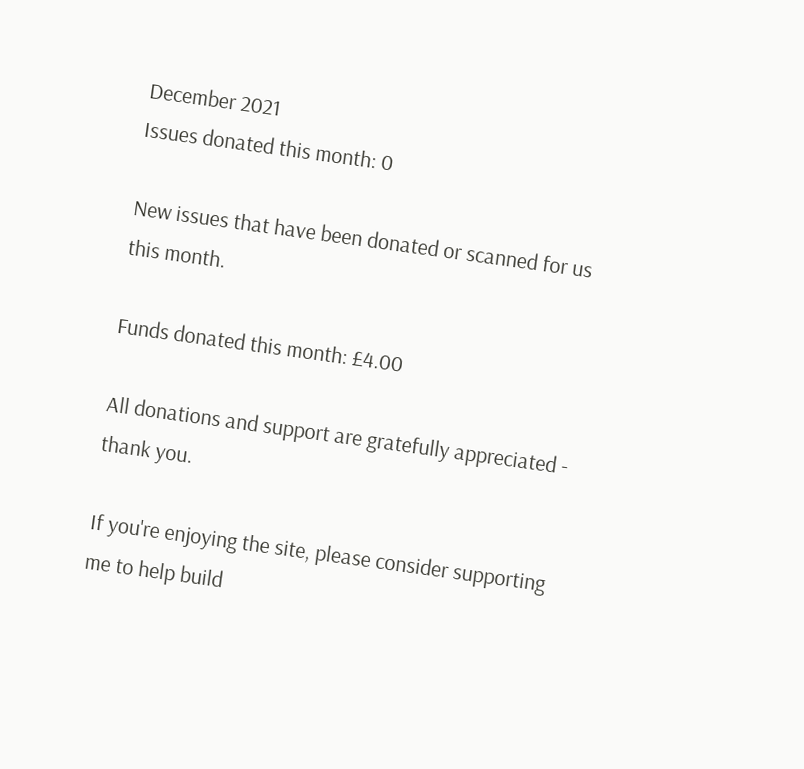December 2021
Issues donated this month: 0

New issues that have been donated or scanned for us this month.

Funds donated this month: £4.00

All donations and support are gratefully appreciated - thank you.

If you're enjoying the site, please consider supporting me to help build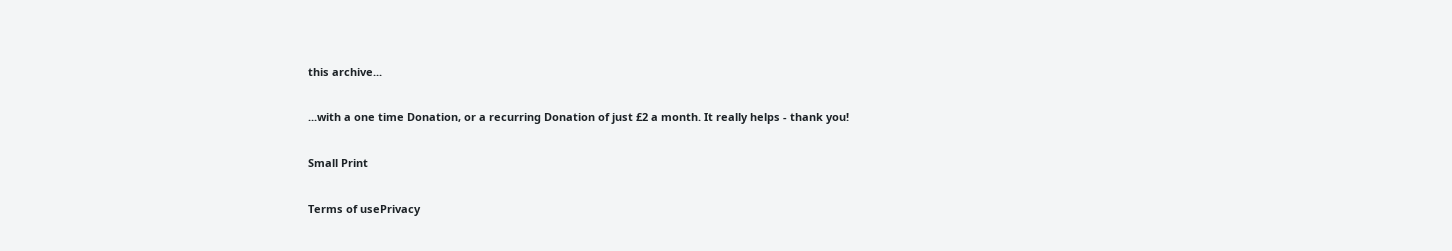this archive...

...with a one time Donation, or a recurring Donation of just £2 a month. It really helps - thank you!

Small Print

Terms of usePrivacy